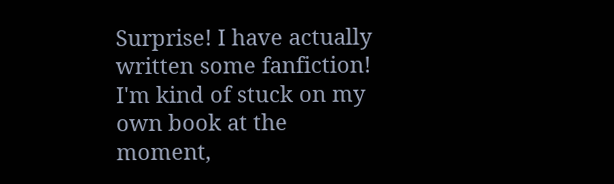Surprise! I have actually written some fanfiction! I'm kind of stuck on my own book at the moment,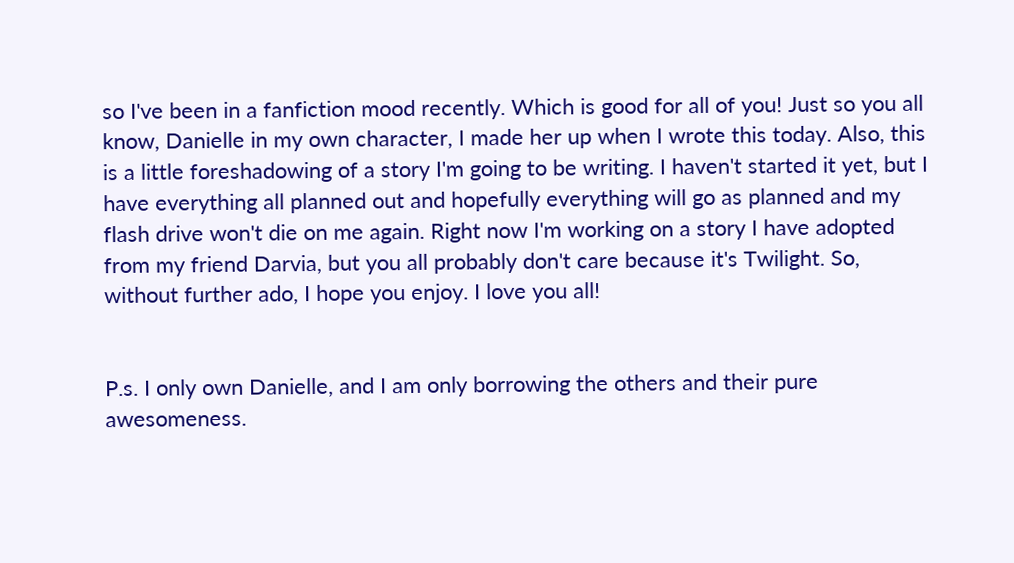so I've been in a fanfiction mood recently. Which is good for all of you! Just so you all know, Danielle in my own character, I made her up when I wrote this today. Also, this is a little foreshadowing of a story I'm going to be writing. I haven't started it yet, but I have everything all planned out and hopefully everything will go as planned and my flash drive won't die on me again. Right now I'm working on a story I have adopted from my friend Darvia, but you all probably don't care because it's Twilight. So, without further ado, I hope you enjoy. I love you all!


P.s. I only own Danielle, and I am only borrowing the others and their pure awesomeness.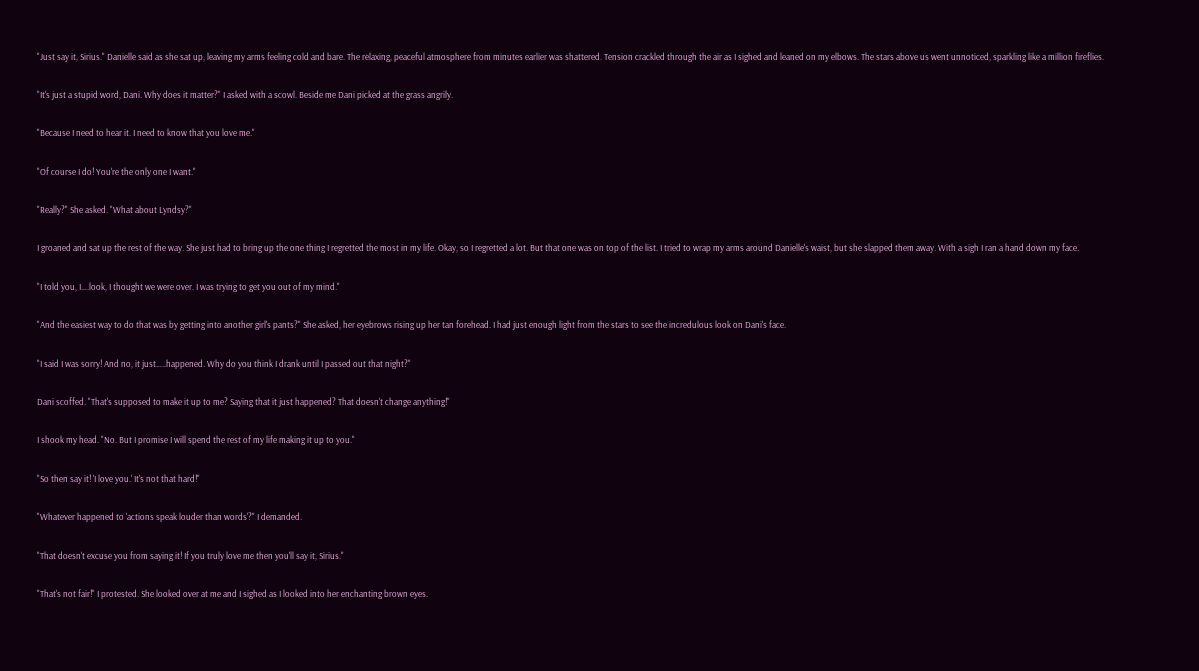"Just say it, Sirius." Danielle said as she sat up, leaving my arms feeling cold and bare. The relaxing, peaceful atmosphere from minutes earlier was shattered. Tension crackled through the air as I sighed and leaned on my elbows. The stars above us went unnoticed, sparkling like a million fireflies.

"It's just a stupid word, Dani. Why does it matter?" I asked with a scowl. Beside me Dani picked at the grass angrily.

"Because I need to hear it. I need to know that you love me."

"Of course I do! You're the only one I want."

"Really?" She asked. "What about Lyndsy?"

I groaned and sat up the rest of the way. She just had to bring up the one thing I regretted the most in my life. Okay, so I regretted a lot. But that one was on top of the list. I tried to wrap my arms around Danielle's waist, but she slapped them away. With a sigh I ran a hand down my face.

"I told you, I….look, I thought we were over. I was trying to get you out of my mind."

"And the easiest way to do that was by getting into another girl's pants?" She asked, her eyebrows rising up her tan forehead. I had just enough light from the stars to see the incredulous look on Dani's face.

"I said I was sorry! And no, it just…..happened. Why do you think I drank until I passed out that night?"

Dani scoffed. "That's supposed to make it up to me? Saying that it just happened? That doesn't change anything!"

I shook my head. "No. But I promise I will spend the rest of my life making it up to you."

"So then say it! 'I love you.' It's not that hard!"

"Whatever happened to 'actions speak louder than words'?" I demanded.

"That doesn't excuse you from saying it! If you truly love me then you'll say it, Sirius."

"That's not fair!" I protested. She looked over at me and I sighed as I looked into her enchanting brown eyes.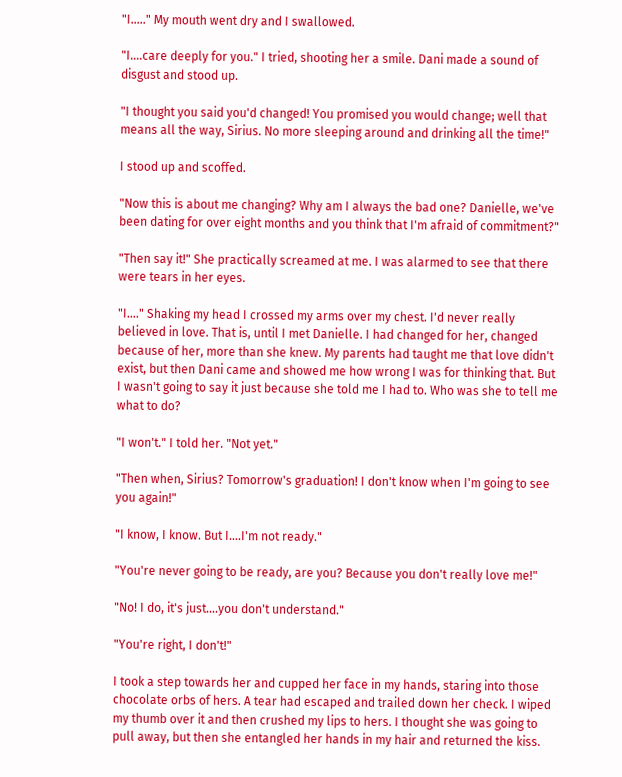"I….." My mouth went dry and I swallowed.

"I….care deeply for you." I tried, shooting her a smile. Dani made a sound of disgust and stood up.

"I thought you said you'd changed! You promised you would change; well that means all the way, Sirius. No more sleeping around and drinking all the time!"

I stood up and scoffed.

"Now this is about me changing? Why am I always the bad one? Danielle, we've been dating for over eight months and you think that I'm afraid of commitment?"

"Then say it!" She practically screamed at me. I was alarmed to see that there were tears in her eyes.

"I…." Shaking my head I crossed my arms over my chest. I'd never really believed in love. That is, until I met Danielle. I had changed for her, changed because of her, more than she knew. My parents had taught me that love didn't exist, but then Dani came and showed me how wrong I was for thinking that. But I wasn't going to say it just because she told me I had to. Who was she to tell me what to do?

"I won't." I told her. "Not yet."

"Then when, Sirius? Tomorrow's graduation! I don't know when I'm going to see you again!"

"I know, I know. But I….I'm not ready."

"You're never going to be ready, are you? Because you don't really love me!"

"No! I do, it's just….you don't understand."

"You're right, I don't!"

I took a step towards her and cupped her face in my hands, staring into those chocolate orbs of hers. A tear had escaped and trailed down her check. I wiped my thumb over it and then crushed my lips to hers. I thought she was going to pull away, but then she entangled her hands in my hair and returned the kiss.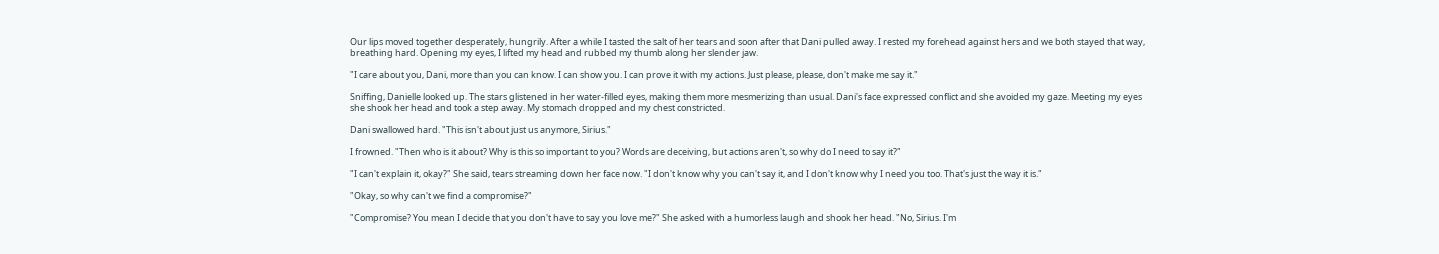Our lips moved together desperately, hungrily. After a while I tasted the salt of her tears and soon after that Dani pulled away. I rested my forehead against hers and we both stayed that way, breathing hard. Opening my eyes, I lifted my head and rubbed my thumb along her slender jaw.

"I care about you, Dani, more than you can know. I can show you. I can prove it with my actions. Just please, please, don't make me say it."

Sniffing, Danielle looked up. The stars glistened in her water-filled eyes, making them more mesmerizing than usual. Dani's face expressed conflict and she avoided my gaze. Meeting my eyes she shook her head and took a step away. My stomach dropped and my chest constricted.

Dani swallowed hard. "This isn't about just us anymore, Sirius."

I frowned. "Then who is it about? Why is this so important to you? Words are deceiving, but actions aren't, so why do I need to say it?"

"I can't explain it, okay?" She said, tears streaming down her face now. "I don't know why you can't say it, and I don't know why I need you too. That's just the way it is."

"Okay, so why can't we find a compromise?"

"Compromise? You mean I decide that you don't have to say you love me?" She asked with a humorless laugh and shook her head. "No, Sirius. I'm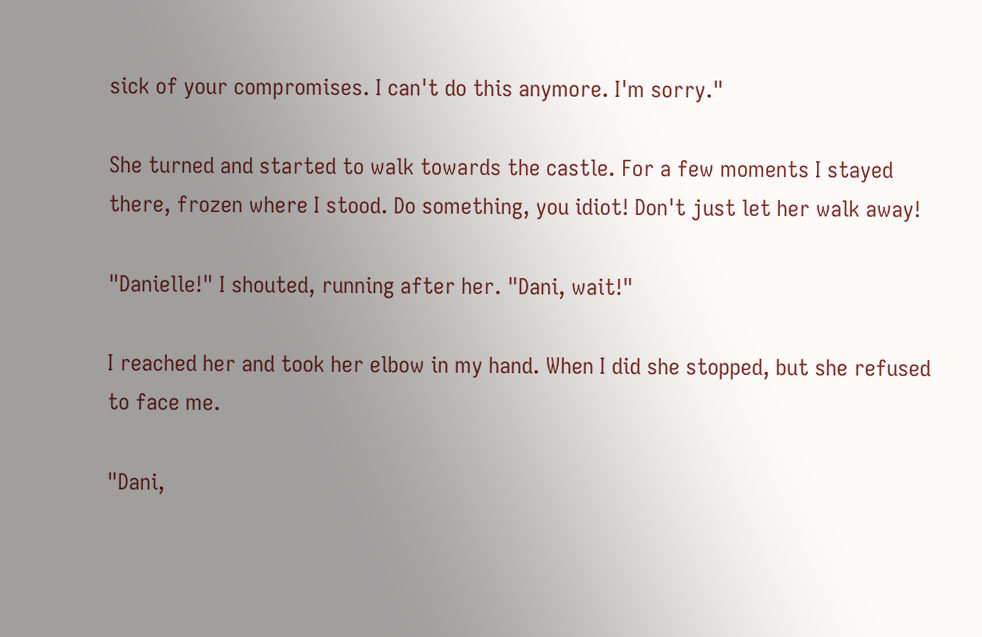sick of your compromises. I can't do this anymore. I'm sorry."

She turned and started to walk towards the castle. For a few moments I stayed there, frozen where I stood. Do something, you idiot! Don't just let her walk away!

"Danielle!" I shouted, running after her. "Dani, wait!"

I reached her and took her elbow in my hand. When I did she stopped, but she refused to face me.

"Dani,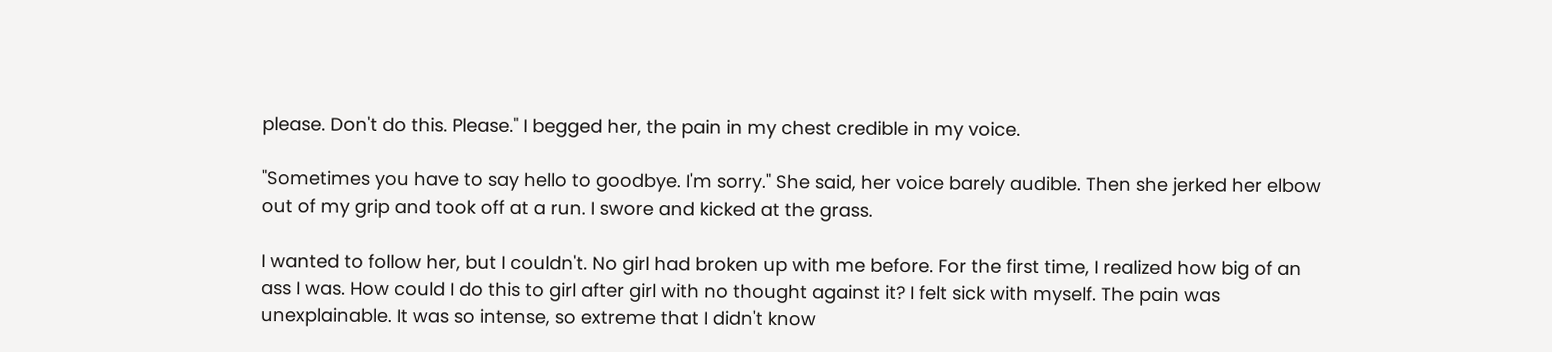please. Don't do this. Please." I begged her, the pain in my chest credible in my voice.

"Sometimes you have to say hello to goodbye. I'm sorry." She said, her voice barely audible. Then she jerked her elbow out of my grip and took off at a run. I swore and kicked at the grass.

I wanted to follow her, but I couldn't. No girl had broken up with me before. For the first time, I realized how big of an ass I was. How could I do this to girl after girl with no thought against it? I felt sick with myself. The pain was unexplainable. It was so intense, so extreme that I didn't know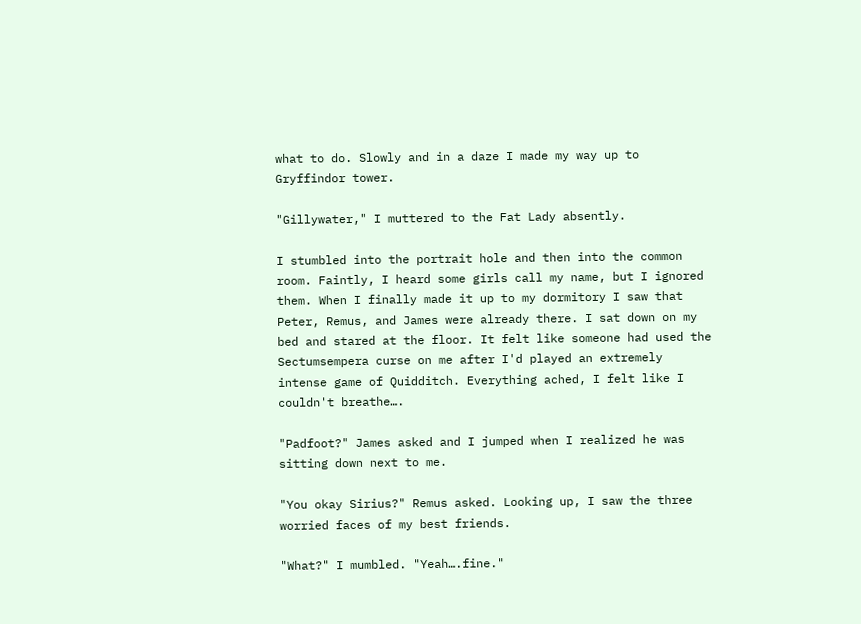what to do. Slowly and in a daze I made my way up to Gryffindor tower.

"Gillywater," I muttered to the Fat Lady absently.

I stumbled into the portrait hole and then into the common room. Faintly, I heard some girls call my name, but I ignored them. When I finally made it up to my dormitory I saw that Peter, Remus, and James were already there. I sat down on my bed and stared at the floor. It felt like someone had used the Sectumsempera curse on me after I'd played an extremely intense game of Quidditch. Everything ached, I felt like I couldn't breathe….

"Padfoot?" James asked and I jumped when I realized he was sitting down next to me.

"You okay Sirius?" Remus asked. Looking up, I saw the three worried faces of my best friends.

"What?" I mumbled. "Yeah….fine."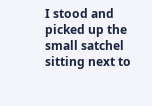I stood and picked up the small satchel sitting next to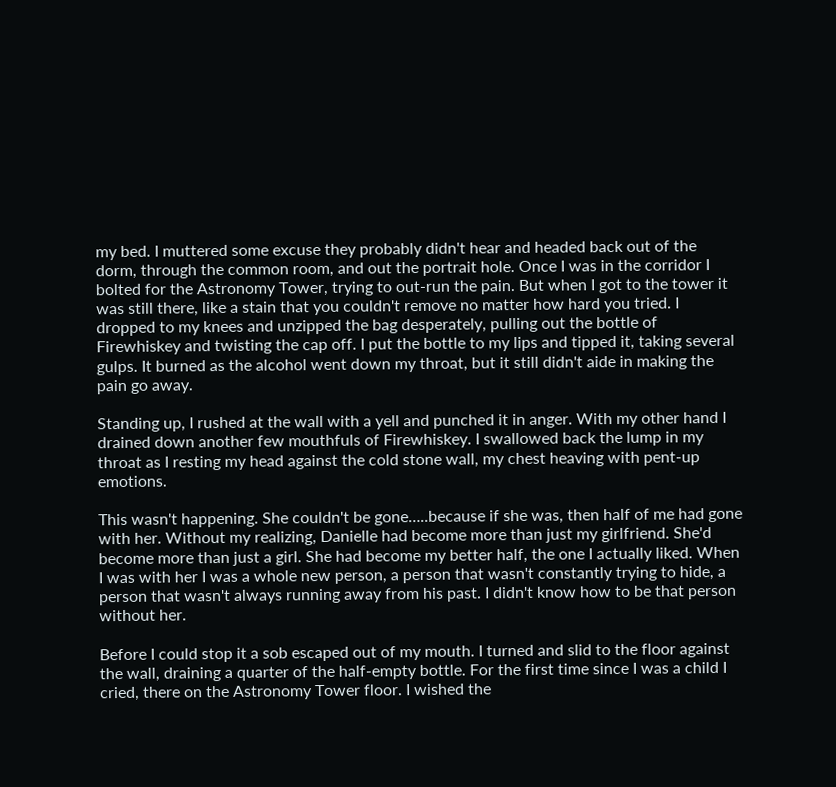my bed. I muttered some excuse they probably didn't hear and headed back out of the dorm, through the common room, and out the portrait hole. Once I was in the corridor I bolted for the Astronomy Tower, trying to out-run the pain. But when I got to the tower it was still there, like a stain that you couldn't remove no matter how hard you tried. I dropped to my knees and unzipped the bag desperately, pulling out the bottle of Firewhiskey and twisting the cap off. I put the bottle to my lips and tipped it, taking several gulps. It burned as the alcohol went down my throat, but it still didn't aide in making the pain go away.

Standing up, I rushed at the wall with a yell and punched it in anger. With my other hand I drained down another few mouthfuls of Firewhiskey. I swallowed back the lump in my throat as I resting my head against the cold stone wall, my chest heaving with pent-up emotions.

This wasn't happening. She couldn't be gone…..because if she was, then half of me had gone with her. Without my realizing, Danielle had become more than just my girlfriend. She'd become more than just a girl. She had become my better half, the one I actually liked. When I was with her I was a whole new person, a person that wasn't constantly trying to hide, a person that wasn't always running away from his past. I didn't know how to be that person without her.

Before I could stop it a sob escaped out of my mouth. I turned and slid to the floor against the wall, draining a quarter of the half-empty bottle. For the first time since I was a child I cried, there on the Astronomy Tower floor. I wished the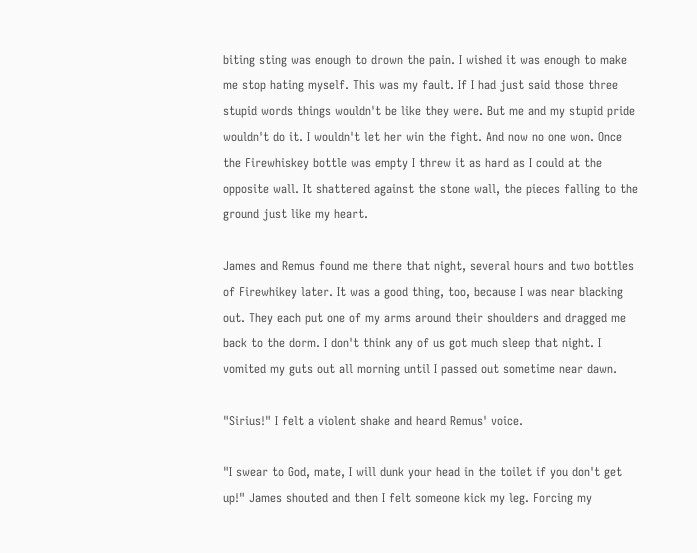biting sting was enough to drown the pain. I wished it was enough to make me stop hating myself. This was my fault. If I had just said those three stupid words things wouldn't be like they were. But me and my stupid pride wouldn't do it. I wouldn't let her win the fight. And now no one won. Once the Firewhiskey bottle was empty I threw it as hard as I could at the opposite wall. It shattered against the stone wall, the pieces falling to the ground just like my heart.

James and Remus found me there that night, several hours and two bottles of Firewhikey later. It was a good thing, too, because I was near blacking out. They each put one of my arms around their shoulders and dragged me back to the dorm. I don't think any of us got much sleep that night. I vomited my guts out all morning until I passed out sometime near dawn.

"Sirius!" I felt a violent shake and heard Remus' voice.

"I swear to God, mate, I will dunk your head in the toilet if you don't get up!" James shouted and then I felt someone kick my leg. Forcing my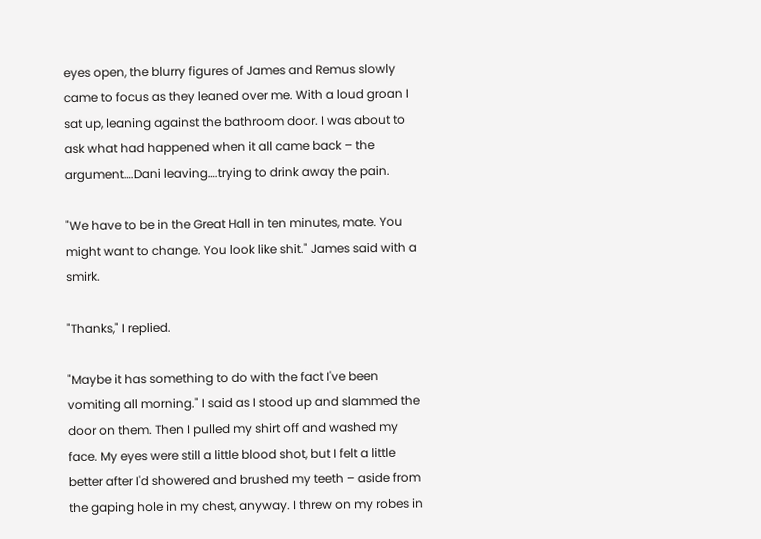eyes open, the blurry figures of James and Remus slowly came to focus as they leaned over me. With a loud groan I sat up, leaning against the bathroom door. I was about to ask what had happened when it all came back – the argument….Dani leaving….trying to drink away the pain.

"We have to be in the Great Hall in ten minutes, mate. You might want to change. You look like shit." James said with a smirk.

"Thanks," I replied.

"Maybe it has something to do with the fact I've been vomiting all morning." I said as I stood up and slammed the door on them. Then I pulled my shirt off and washed my face. My eyes were still a little blood shot, but I felt a little better after I'd showered and brushed my teeth – aside from the gaping hole in my chest, anyway. I threw on my robes in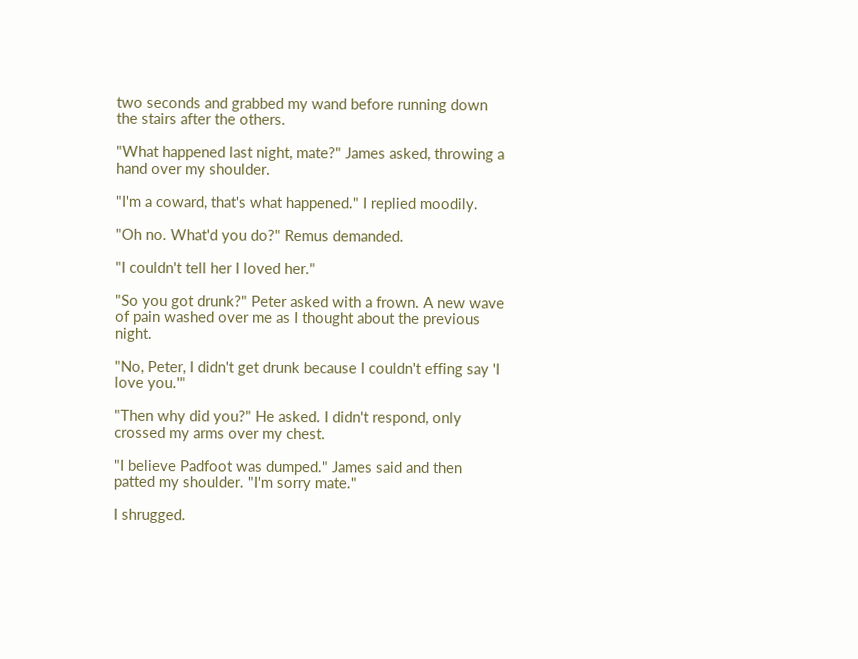two seconds and grabbed my wand before running down the stairs after the others.

"What happened last night, mate?" James asked, throwing a hand over my shoulder.

"I'm a coward, that's what happened." I replied moodily.

"Oh no. What'd you do?" Remus demanded.

"I couldn't tell her I loved her."

"So you got drunk?" Peter asked with a frown. A new wave of pain washed over me as I thought about the previous night.

"No, Peter, I didn't get drunk because I couldn't effing say 'I love you.'"

"Then why did you?" He asked. I didn't respond, only crossed my arms over my chest.

"I believe Padfoot was dumped." James said and then patted my shoulder. "I'm sorry mate."

I shrugged.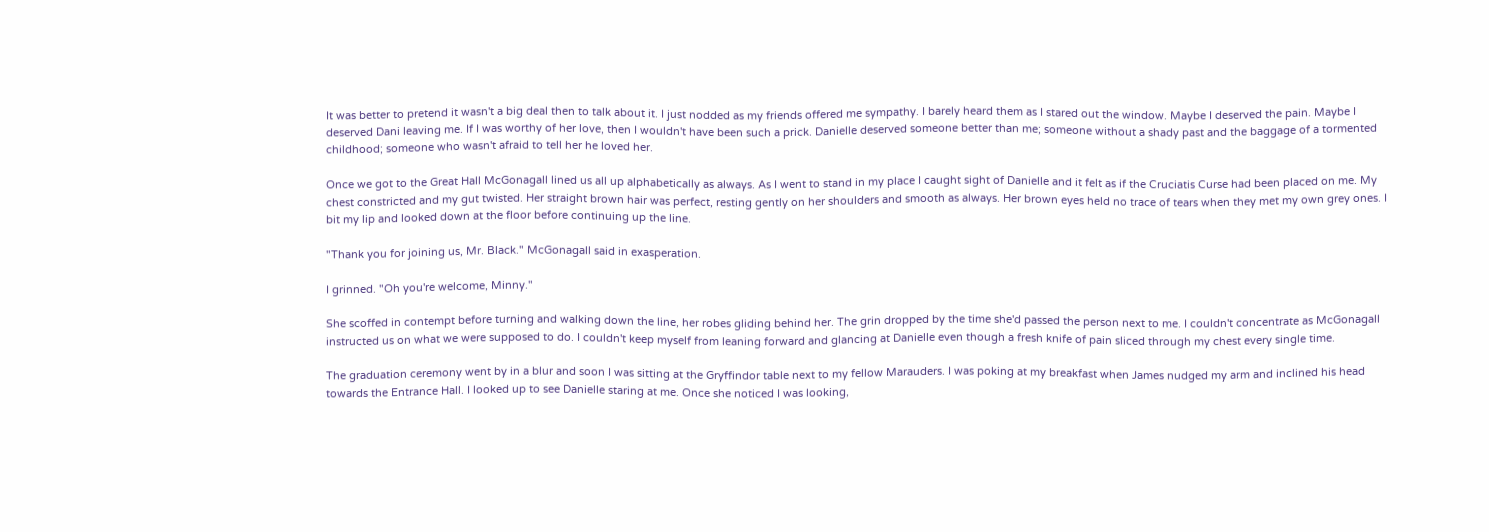It was better to pretend it wasn't a big deal then to talk about it. I just nodded as my friends offered me sympathy. I barely heard them as I stared out the window. Maybe I deserved the pain. Maybe I deserved Dani leaving me. If I was worthy of her love, then I wouldn't have been such a prick. Danielle deserved someone better than me; someone without a shady past and the baggage of a tormented childhood; someone who wasn't afraid to tell her he loved her.

Once we got to the Great Hall McGonagall lined us all up alphabetically as always. As I went to stand in my place I caught sight of Danielle and it felt as if the Cruciatis Curse had been placed on me. My chest constricted and my gut twisted. Her straight brown hair was perfect, resting gently on her shoulders and smooth as always. Her brown eyes held no trace of tears when they met my own grey ones. I bit my lip and looked down at the floor before continuing up the line.

"Thank you for joining us, Mr. Black." McGonagall said in exasperation.

I grinned. "Oh you're welcome, Minny."

She scoffed in contempt before turning and walking down the line, her robes gliding behind her. The grin dropped by the time she'd passed the person next to me. I couldn't concentrate as McGonagall instructed us on what we were supposed to do. I couldn't keep myself from leaning forward and glancing at Danielle even though a fresh knife of pain sliced through my chest every single time.

The graduation ceremony went by in a blur and soon I was sitting at the Gryffindor table next to my fellow Marauders. I was poking at my breakfast when James nudged my arm and inclined his head towards the Entrance Hall. I looked up to see Danielle staring at me. Once she noticed I was looking,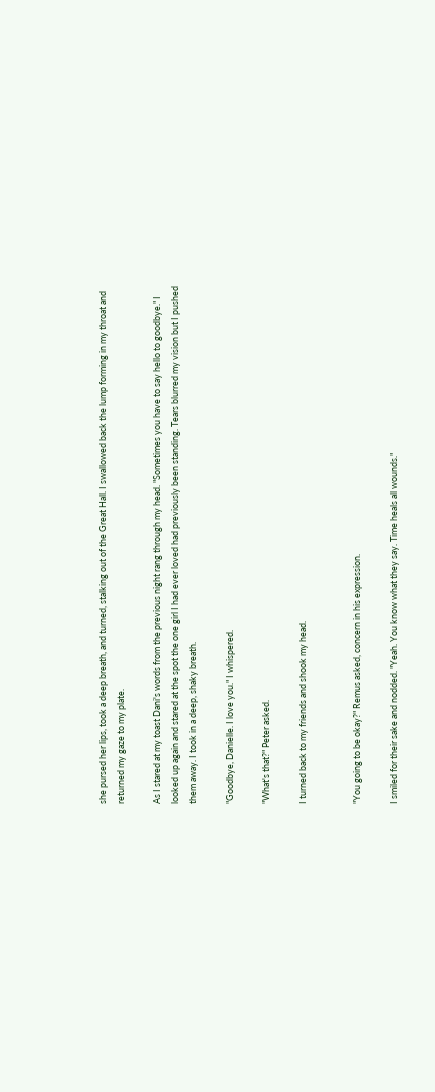she pursed her lips, took a deep breath, and turned, stalking out of the Great Hall. I swallowed back the lump forming in my throat and returned my gaze to my plate.

As I stared at my toast Dani's words from the previous night rang through my head. "Sometimes you have to say hello to goodbye." I looked up again and stared at the spot the one girl I had ever loved had previously been standing. Tears blurred my vision but I pushed them away. I took in a deep, shaky breath.

"Goodbye, Danielle. I love you." I whispered.

"What's that?" Peter asked.

I turned back to my friends and shook my head.


"You going to be okay?" Remus asked, concern in his expression.

I smiled for their sake and nodded. "Yeah. You know what they say. Time heals all wounds."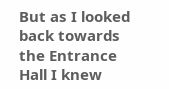But as I looked back towards the Entrance Hall I knew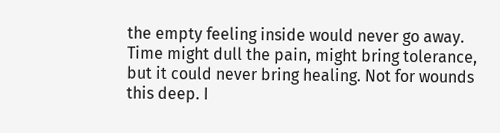the empty feeling inside would never go away. Time might dull the pain, might bring tolerance, but it could never bring healing. Not for wounds this deep. I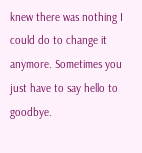knew there was nothing I could do to change it anymore. Sometimes you just have to say hello to goodbye.